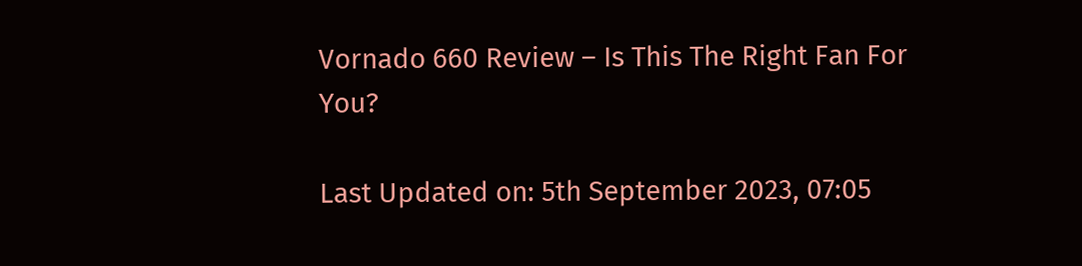Vornado 660 Review – Is This The Right Fan For You?

Last Updated on: 5th September 2023, 07:05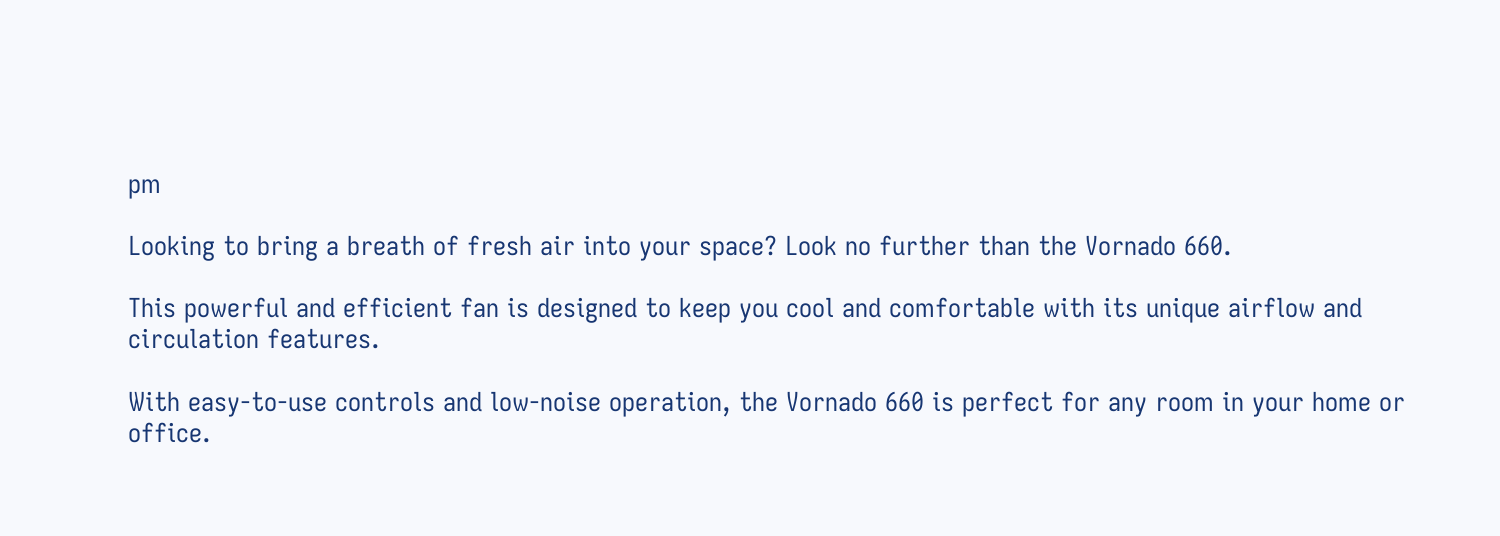pm

Looking to bring a breath of fresh air into your space? Look no further than the Vornado 660.

This powerful and efficient fan is designed to keep you cool and comfortable with its unique airflow and circulation features.

With easy-to-use controls and low-noise operation, the Vornado 660 is perfect for any room in your home or office.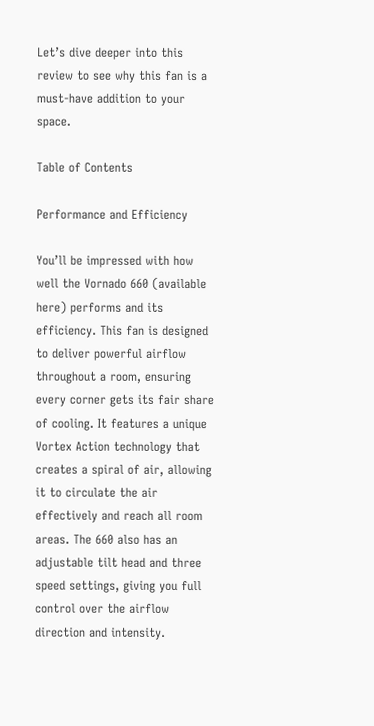Let’s dive deeper into this review to see why this fan is a must-have addition to your space.

Table of Contents

Performance and Efficiency

You’ll be impressed with how well the Vornado 660 (available here) performs and its efficiency. This fan is designed to deliver powerful airflow throughout a room, ensuring every corner gets its fair share of cooling. It features a unique Vortex Action technology that creates a spiral of air, allowing it to circulate the air effectively and reach all room areas. The 660 also has an adjustable tilt head and three speed settings, giving you full control over the airflow direction and intensity.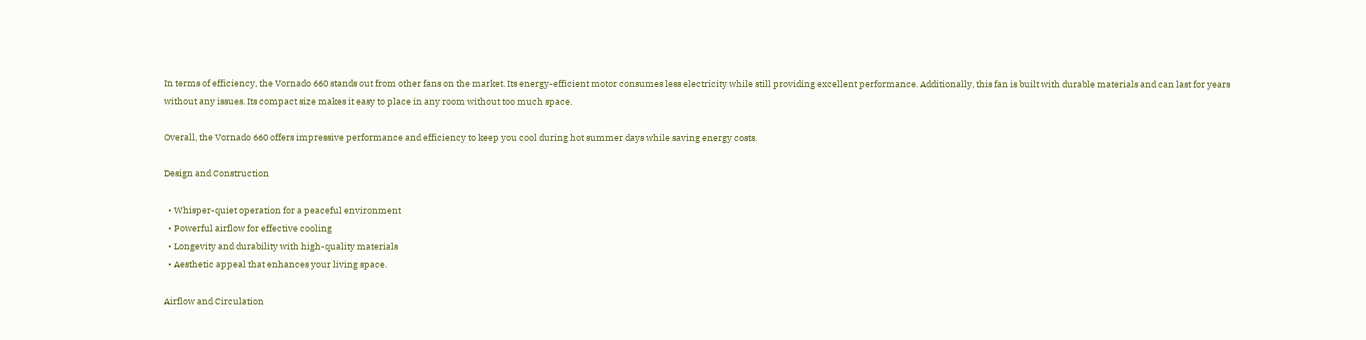In terms of efficiency, the Vornado 660 stands out from other fans on the market. Its energy-efficient motor consumes less electricity while still providing excellent performance. Additionally, this fan is built with durable materials and can last for years without any issues. Its compact size makes it easy to place in any room without too much space.

Overall, the Vornado 660 offers impressive performance and efficiency to keep you cool during hot summer days while saving energy costs.

Design and Construction

  • Whisper-quiet operation for a peaceful environment
  • Powerful airflow for effective cooling
  • Longevity and durability with high-quality materials
  • Aesthetic appeal that enhances your living space.

Airflow and Circulation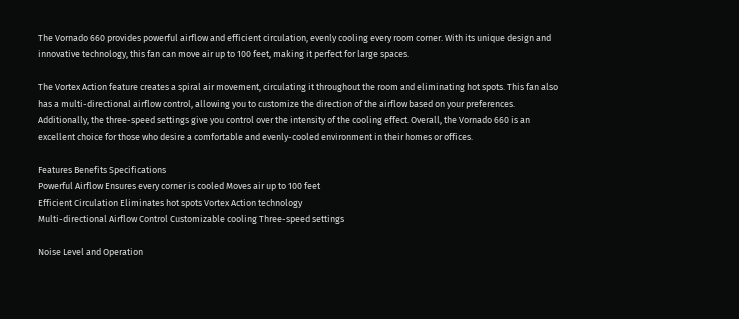The Vornado 660 provides powerful airflow and efficient circulation, evenly cooling every room corner. With its unique design and innovative technology, this fan can move air up to 100 feet, making it perfect for large spaces.

The Vortex Action feature creates a spiral air movement, circulating it throughout the room and eliminating hot spots. This fan also has a multi-directional airflow control, allowing you to customize the direction of the airflow based on your preferences. Additionally, the three-speed settings give you control over the intensity of the cooling effect. Overall, the Vornado 660 is an excellent choice for those who desire a comfortable and evenly-cooled environment in their homes or offices.

Features Benefits Specifications
Powerful Airflow Ensures every corner is cooled Moves air up to 100 feet
Efficient Circulation Eliminates hot spots Vortex Action technology
Multi-directional Airflow Control Customizable cooling Three-speed settings

Noise Level and Operation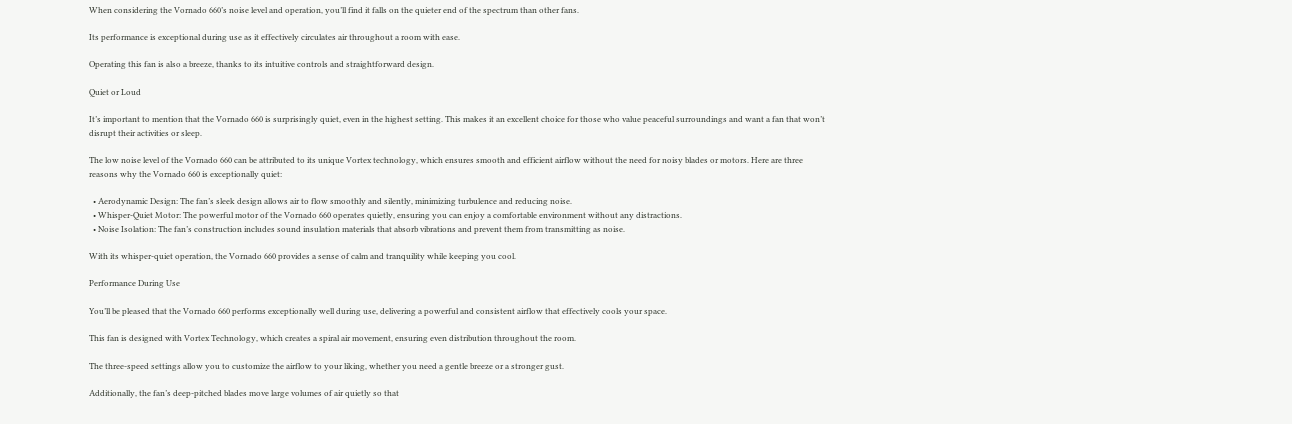When considering the Vornado 660’s noise level and operation, you’ll find it falls on the quieter end of the spectrum than other fans.

Its performance is exceptional during use as it effectively circulates air throughout a room with ease.

Operating this fan is also a breeze, thanks to its intuitive controls and straightforward design.

Quiet or Loud

It’s important to mention that the Vornado 660 is surprisingly quiet, even in the highest setting. This makes it an excellent choice for those who value peaceful surroundings and want a fan that won’t disrupt their activities or sleep.

The low noise level of the Vornado 660 can be attributed to its unique Vortex technology, which ensures smooth and efficient airflow without the need for noisy blades or motors. Here are three reasons why the Vornado 660 is exceptionally quiet:

  • Aerodynamic Design: The fan’s sleek design allows air to flow smoothly and silently, minimizing turbulence and reducing noise.
  • Whisper-Quiet Motor: The powerful motor of the Vornado 660 operates quietly, ensuring you can enjoy a comfortable environment without any distractions.
  • Noise Isolation: The fan’s construction includes sound insulation materials that absorb vibrations and prevent them from transmitting as noise.

With its whisper-quiet operation, the Vornado 660 provides a sense of calm and tranquility while keeping you cool.

Performance During Use

You’ll be pleased that the Vornado 660 performs exceptionally well during use, delivering a powerful and consistent airflow that effectively cools your space.

This fan is designed with Vortex Technology, which creates a spiral air movement, ensuring even distribution throughout the room.

The three-speed settings allow you to customize the airflow to your liking, whether you need a gentle breeze or a stronger gust.

Additionally, the fan’s deep-pitched blades move large volumes of air quietly so that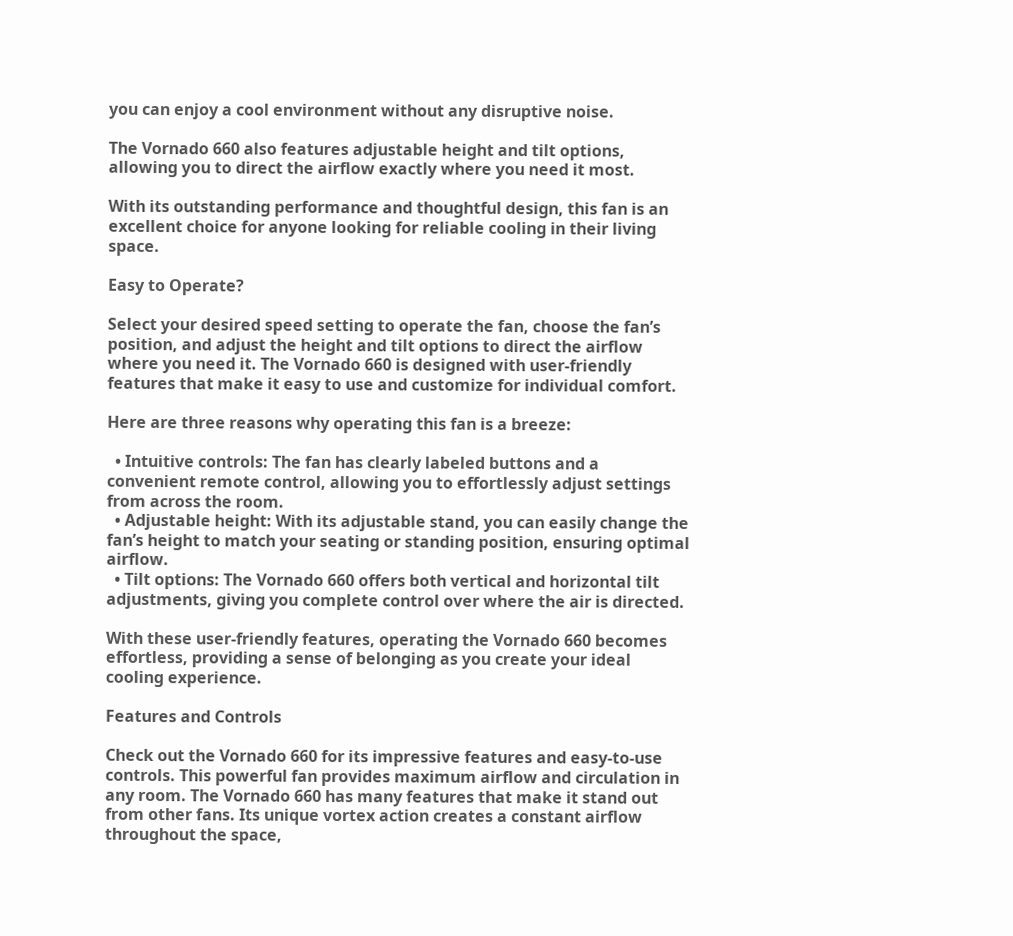you can enjoy a cool environment without any disruptive noise.

The Vornado 660 also features adjustable height and tilt options, allowing you to direct the airflow exactly where you need it most.

With its outstanding performance and thoughtful design, this fan is an excellent choice for anyone looking for reliable cooling in their living space.

Easy to Operate?

Select your desired speed setting to operate the fan, choose the fan’s position, and adjust the height and tilt options to direct the airflow where you need it. The Vornado 660 is designed with user-friendly features that make it easy to use and customize for individual comfort.

Here are three reasons why operating this fan is a breeze:

  • Intuitive controls: The fan has clearly labeled buttons and a convenient remote control, allowing you to effortlessly adjust settings from across the room.
  • Adjustable height: With its adjustable stand, you can easily change the fan’s height to match your seating or standing position, ensuring optimal airflow.
  • Tilt options: The Vornado 660 offers both vertical and horizontal tilt adjustments, giving you complete control over where the air is directed.

With these user-friendly features, operating the Vornado 660 becomes effortless, providing a sense of belonging as you create your ideal cooling experience.

Features and Controls

Check out the Vornado 660 for its impressive features and easy-to-use controls. This powerful fan provides maximum airflow and circulation in any room. The Vornado 660 has many features that make it stand out from other fans. Its unique vortex action creates a constant airflow throughout the space,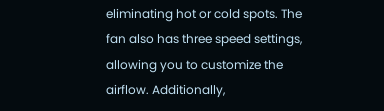eliminating hot or cold spots. The fan also has three speed settings, allowing you to customize the airflow. Additionally,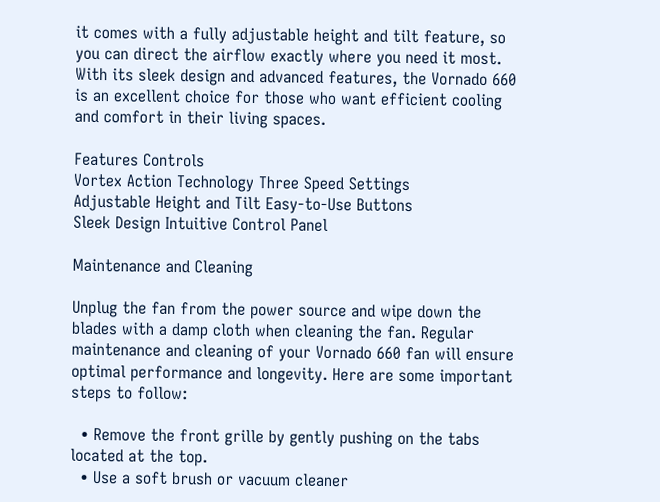it comes with a fully adjustable height and tilt feature, so you can direct the airflow exactly where you need it most. With its sleek design and advanced features, the Vornado 660 is an excellent choice for those who want efficient cooling and comfort in their living spaces.

Features Controls
Vortex Action Technology Three Speed Settings
Adjustable Height and Tilt Easy-to-Use Buttons
Sleek Design Intuitive Control Panel

Maintenance and Cleaning

Unplug the fan from the power source and wipe down the blades with a damp cloth when cleaning the fan. Regular maintenance and cleaning of your Vornado 660 fan will ensure optimal performance and longevity. Here are some important steps to follow:

  • Remove the front grille by gently pushing on the tabs located at the top.
  • Use a soft brush or vacuum cleaner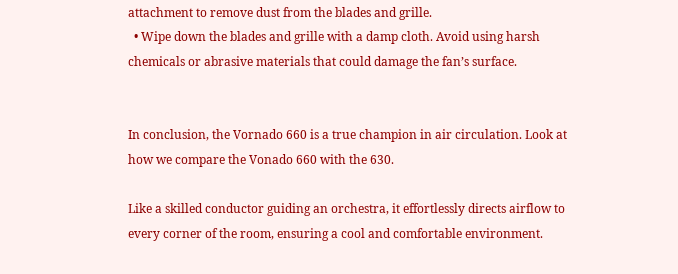attachment to remove dust from the blades and grille.
  • Wipe down the blades and grille with a damp cloth. Avoid using harsh chemicals or abrasive materials that could damage the fan’s surface.


In conclusion, the Vornado 660 is a true champion in air circulation. Look at how we compare the Vonado 660 with the 630.

Like a skilled conductor guiding an orchestra, it effortlessly directs airflow to every corner of the room, ensuring a cool and comfortable environment.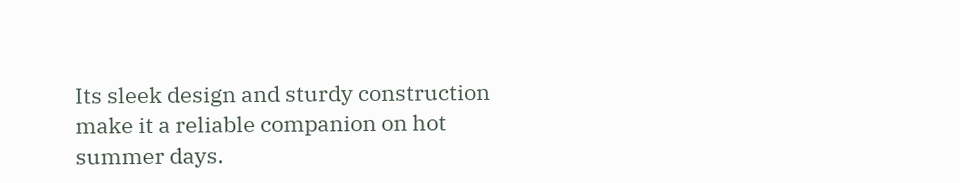Its sleek design and sturdy construction make it a reliable companion on hot summer days.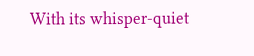With its whisper-quiet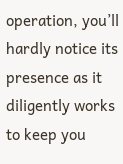operation, you’ll hardly notice its presence as it diligently works to keep you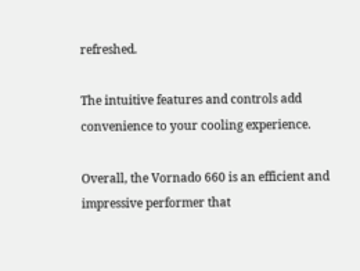refreshed.

The intuitive features and controls add convenience to your cooling experience.

Overall, the Vornado 660 is an efficient and impressive performer that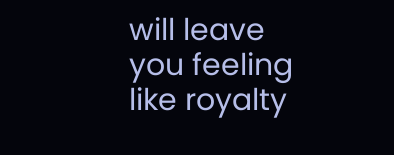will leave you feeling like royalty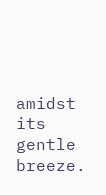amidst its gentle breeze.